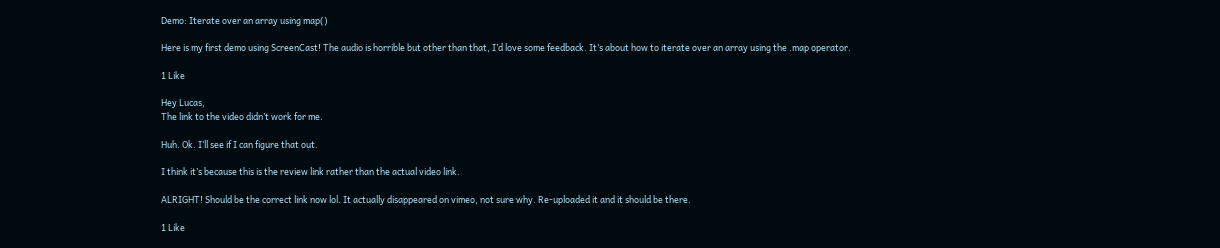Demo: Iterate over an array using map()

Here is my first demo using ScreenCast! The audio is horrible but other than that, I’d love some feedback. It’s about how to iterate over an array using the .map operator.

1 Like

Hey Lucas,
The link to the video didn’t work for me.

Huh. Ok. I’ll see if I can figure that out.

I think it’s because this is the review link rather than the actual video link.

ALRIGHT! Should be the correct link now lol. It actually disappeared on vimeo, not sure why. Re-uploaded it and it should be there.

1 Like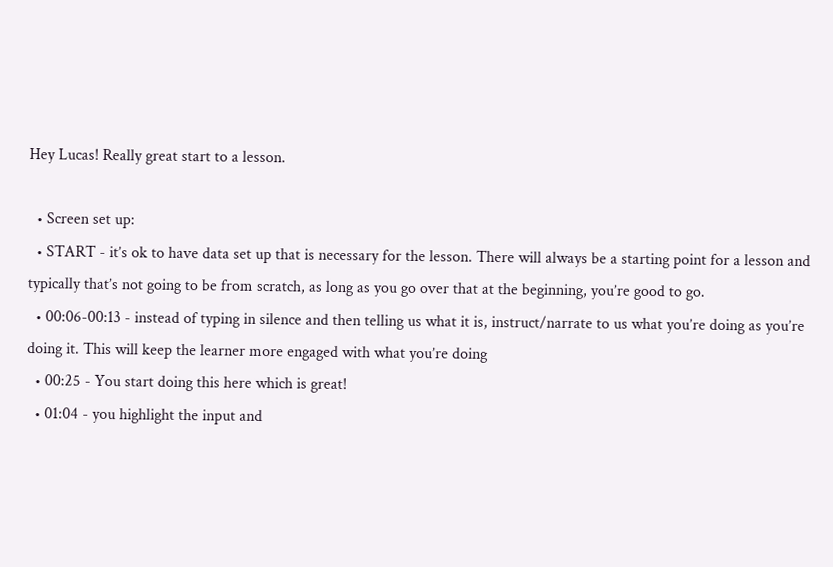Hey Lucas! Really great start to a lesson.

  • Screen set up:
  • START - it’s ok to have data set up that is necessary for the lesson. There will always be a starting point for a lesson and typically that’s not going to be from scratch, as long as you go over that at the beginning, you’re good to go.
  • 00:06-00:13 - instead of typing in silence and then telling us what it is, instruct/narrate to us what you’re doing as you’re doing it. This will keep the learner more engaged with what you’re doing
  • 00:25 - You start doing this here which is great!
  • 01:04 - you highlight the input and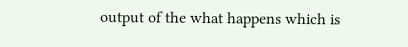output of the what happens which is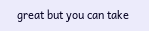great but you can take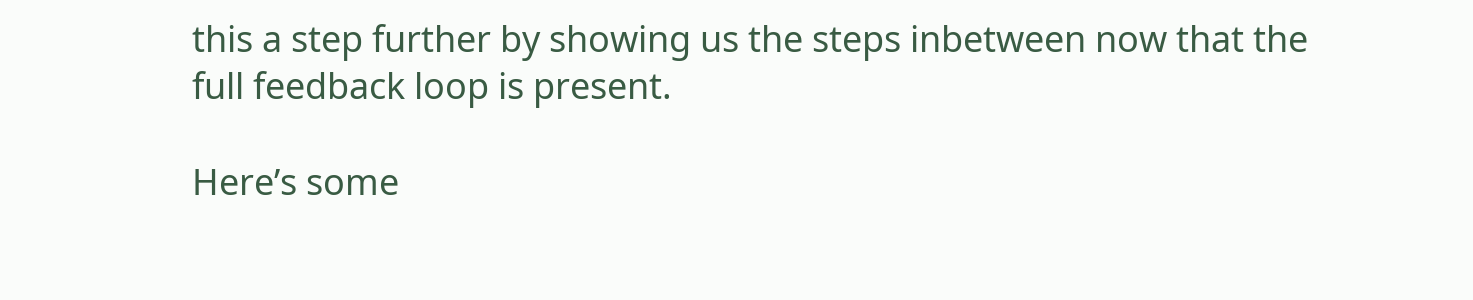this a step further by showing us the steps inbetween now that the full feedback loop is present.

Here’s some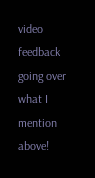video feedback going over what I mention above!